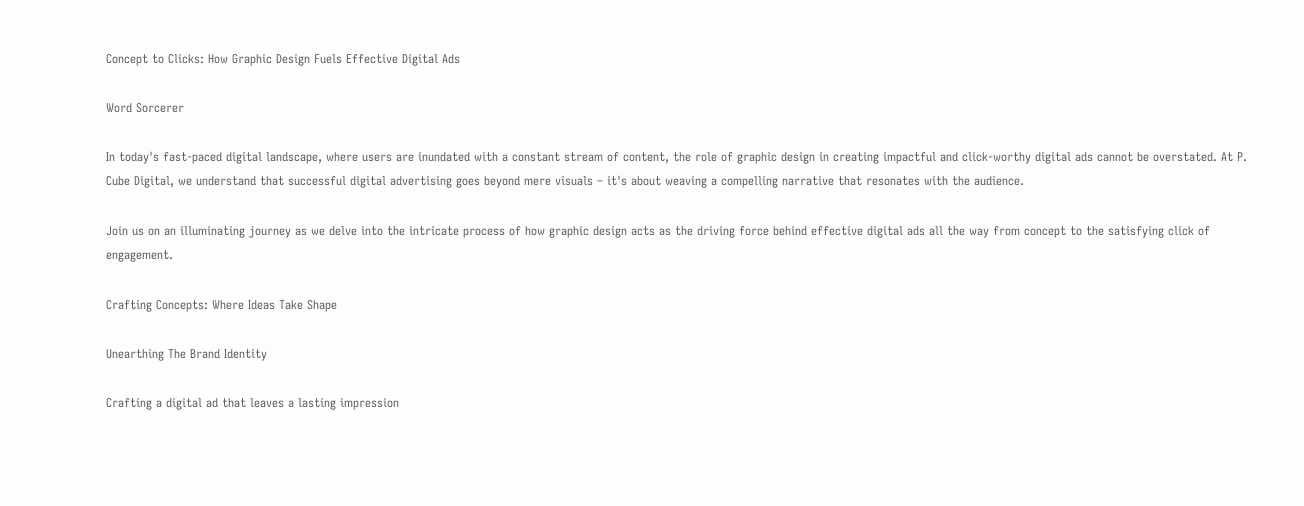Concept to Clicks: How Graphic Design Fuels Effective Digital Ads

Word Sorcerer

In today's fast-paced digital landscape, where users are inundated with a constant stream of content, the role of graphic design in creating impactful and click-worthy digital ads cannot be overstated. At P. Cube Digital, we understand that successful digital advertising goes beyond mere visuals – it's about weaving a compelling narrative that resonates with the audience.

Join us on an illuminating journey as we delve into the intricate process of how graphic design acts as the driving force behind effective digital ads all the way from concept to the satisfying click of engagement.

Crafting Concepts: Where Ideas Take Shape

Unearthing The Brand Identity

Crafting a digital ad that leaves a lasting impression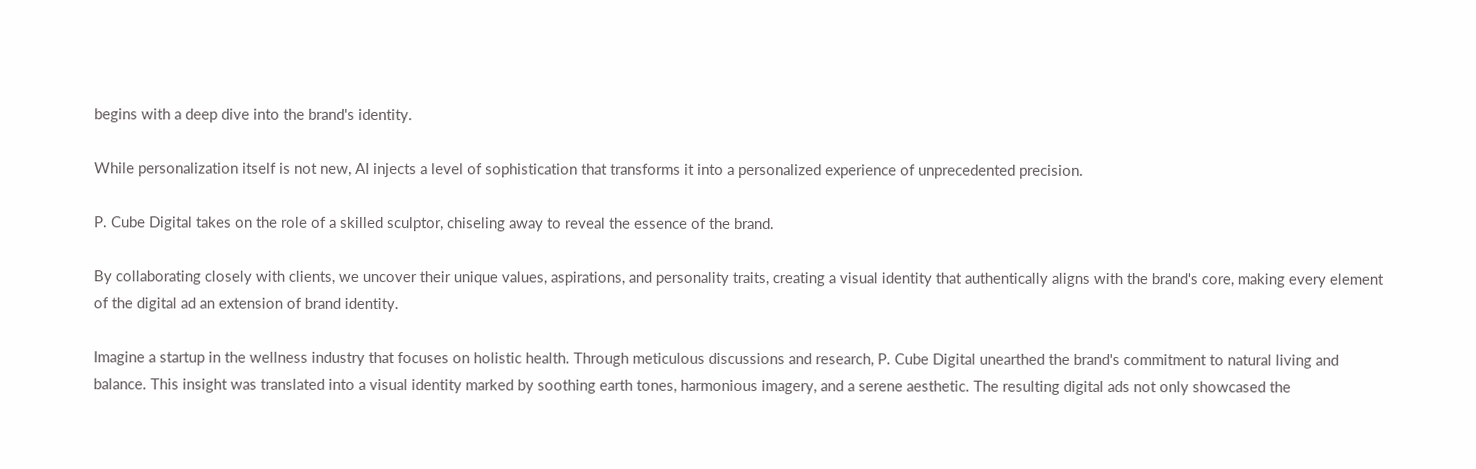begins with a deep dive into the brand's identity.

While personalization itself is not new, AI injects a level of sophistication that transforms it into a personalized experience of unprecedented precision.

P. Cube Digital takes on the role of a skilled sculptor, chiseling away to reveal the essence of the brand.

By collaborating closely with clients, we uncover their unique values, aspirations, and personality traits, creating a visual identity that authentically aligns with the brand's core, making every element of the digital ad an extension of brand identity.

Imagine a startup in the wellness industry that focuses on holistic health. Through meticulous discussions and research, P. Cube Digital unearthed the brand's commitment to natural living and balance. This insight was translated into a visual identity marked by soothing earth tones, harmonious imagery, and a serene aesthetic. The resulting digital ads not only showcased the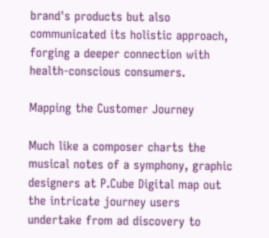brand's products but also communicated its holistic approach, forging a deeper connection with health-conscious consumers.

Mapping the Customer Journey

Much like a composer charts the musical notes of a symphony, graphic designers at P.Cube Digital map out the intricate journey users undertake from ad discovery to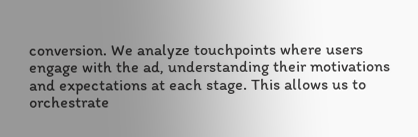conversion. We analyze touchpoints where users engage with the ad, understanding their motivations and expectations at each stage. This allows us to orchestrate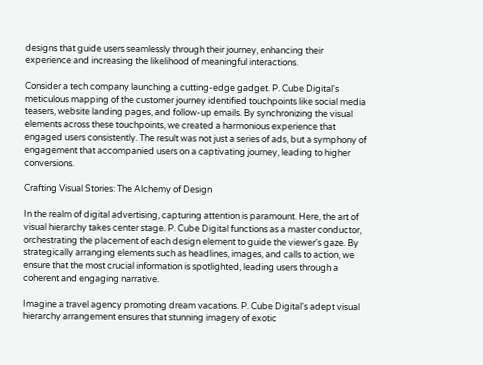designs that guide users seamlessly through their journey, enhancing their experience and increasing the likelihood of meaningful interactions.

Consider a tech company launching a cutting-edge gadget. P. Cube Digital's meticulous mapping of the customer journey identified touchpoints like social media teasers, website landing pages, and follow-up emails. By synchronizing the visual elements across these touchpoints, we created a harmonious experience that engaged users consistently. The result was not just a series of ads, but a symphony of engagement that accompanied users on a captivating journey, leading to higher conversions.

Crafting Visual Stories: The Alchemy of Design

In the realm of digital advertising, capturing attention is paramount. Here, the art of visual hierarchy takes center stage. P. Cube Digital functions as a master conductor, orchestrating the placement of each design element to guide the viewer's gaze. By strategically arranging elements such as headlines, images, and calls to action, we ensure that the most crucial information is spotlighted, leading users through a coherent and engaging narrative.

Imagine a travel agency promoting dream vacations. P. Cube Digital's adept visual hierarchy arrangement ensures that stunning imagery of exotic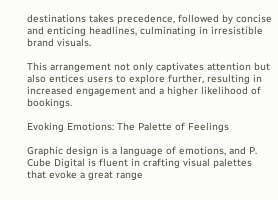destinations takes precedence, followed by concise and enticing headlines, culminating in irresistible brand visuals.

This arrangement not only captivates attention but also entices users to explore further, resulting in increased engagement and a higher likelihood of bookings.

Evoking Emotions: The Palette of Feelings

Graphic design is a language of emotions, and P. Cube Digital is fluent in crafting visual palettes that evoke a great range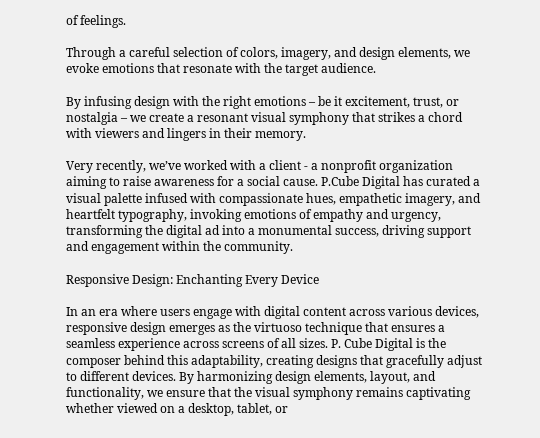of feelings.

Through a careful selection of colors, imagery, and design elements, we evoke emotions that resonate with the target audience.

By infusing design with the right emotions – be it excitement, trust, or nostalgia – we create a resonant visual symphony that strikes a chord with viewers and lingers in their memory.

Very recently, we’ve worked with a client - a nonprofit organization aiming to raise awareness for a social cause. P.Cube Digital has curated a visual palette infused with compassionate hues, empathetic imagery, and heartfelt typography, invoking emotions of empathy and urgency, transforming the digital ad into a monumental success, driving support and engagement within the community.

Responsive Design: Enchanting Every Device

In an era where users engage with digital content across various devices, responsive design emerges as the virtuoso technique that ensures a seamless experience across screens of all sizes. P. Cube Digital is the composer behind this adaptability, creating designs that gracefully adjust to different devices. By harmonizing design elements, layout, and functionality, we ensure that the visual symphony remains captivating whether viewed on a desktop, tablet, or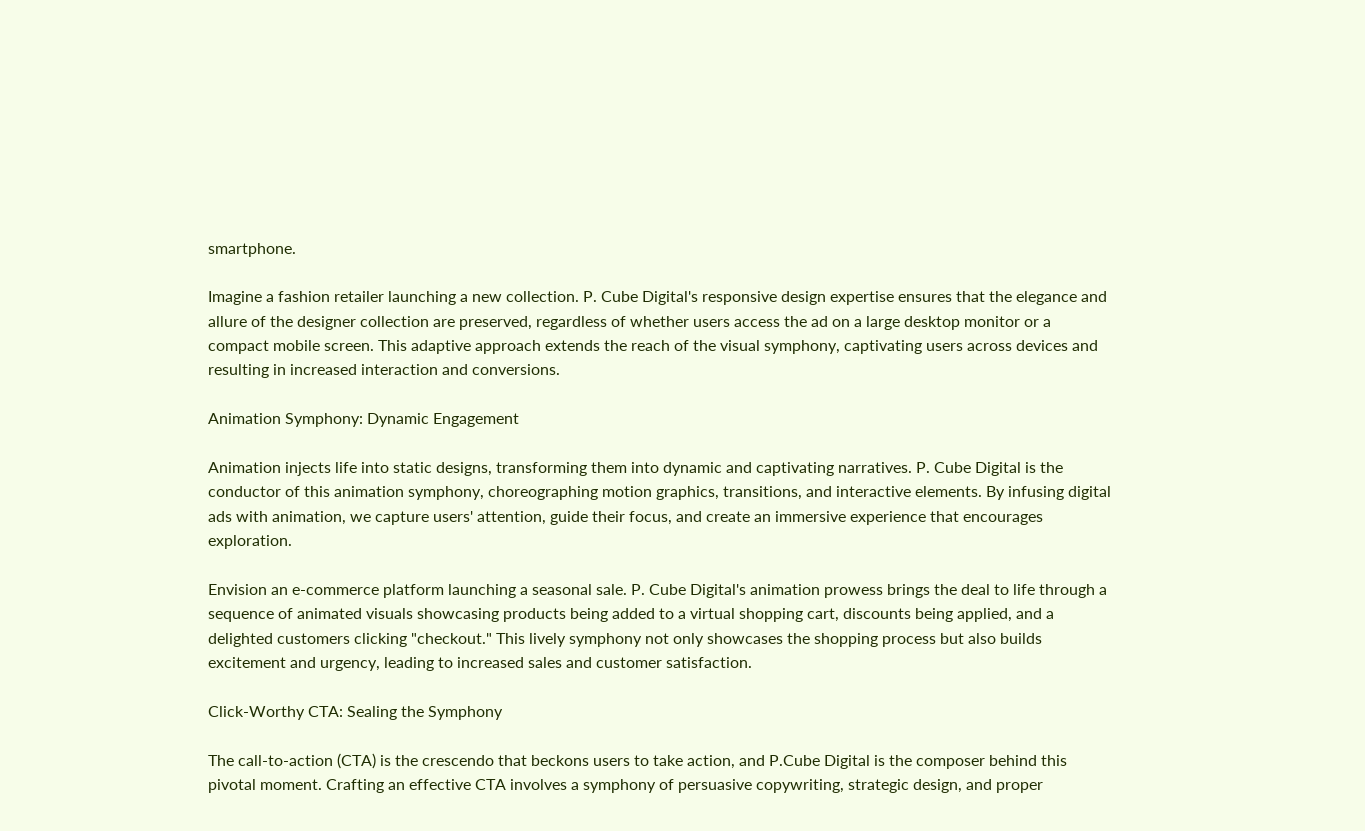smartphone.

Imagine a fashion retailer launching a new collection. P. Cube Digital's responsive design expertise ensures that the elegance and allure of the designer collection are preserved, regardless of whether users access the ad on a large desktop monitor or a compact mobile screen. This adaptive approach extends the reach of the visual symphony, captivating users across devices and resulting in increased interaction and conversions.

Animation Symphony: Dynamic Engagement

Animation injects life into static designs, transforming them into dynamic and captivating narratives. P. Cube Digital is the conductor of this animation symphony, choreographing motion graphics, transitions, and interactive elements. By infusing digital ads with animation, we capture users' attention, guide their focus, and create an immersive experience that encourages exploration.

Envision an e-commerce platform launching a seasonal sale. P. Cube Digital's animation prowess brings the deal to life through a sequence of animated visuals showcasing products being added to a virtual shopping cart, discounts being applied, and a delighted customers clicking "checkout." This lively symphony not only showcases the shopping process but also builds excitement and urgency, leading to increased sales and customer satisfaction.

Click-Worthy CTA: Sealing the Symphony

The call-to-action (CTA) is the crescendo that beckons users to take action, and P.Cube Digital is the composer behind this pivotal moment. Crafting an effective CTA involves a symphony of persuasive copywriting, strategic design, and proper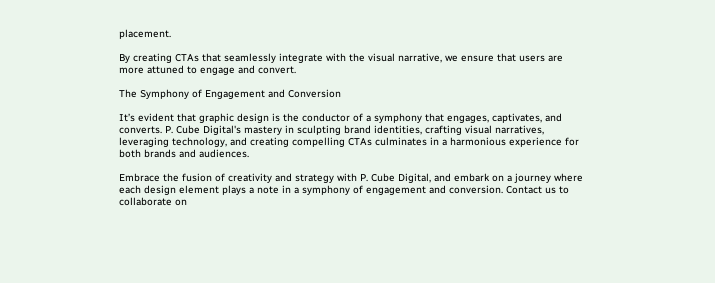placement.

By creating CTAs that seamlessly integrate with the visual narrative, we ensure that users are more attuned to engage and convert.

The Symphony of Engagement and Conversion

It’s evident that graphic design is the conductor of a symphony that engages, captivates, and converts. P. Cube Digital's mastery in sculpting brand identities, crafting visual narratives, leveraging technology, and creating compelling CTAs culminates in a harmonious experience for both brands and audiences.

Embrace the fusion of creativity and strategy with P. Cube Digital, and embark on a journey where each design element plays a note in a symphony of engagement and conversion. Contact us to collaborate on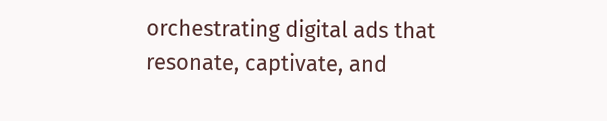orchestrating digital ads that resonate, captivate, and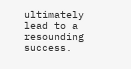ultimately lead to a resounding success.